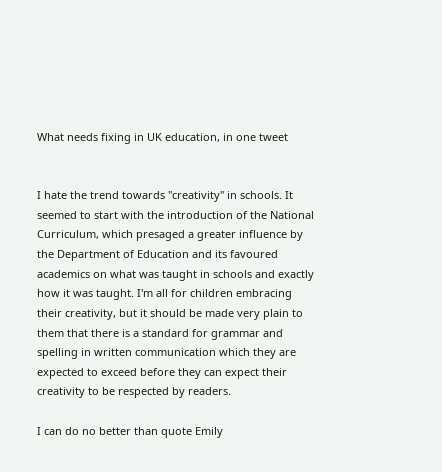What needs fixing in UK education, in one tweet


I hate the trend towards "creativity" in schools. It seemed to start with the introduction of the National Curriculum, which presaged a greater influence by the Department of Education and its favoured academics on what was taught in schools and exactly how it was taught. I'm all for children embracing their creativity, but it should be made very plain to them that there is a standard for grammar and spelling in written communication which they are expected to exceed before they can expect their creativity to be respected by readers.

I can do no better than quote Emily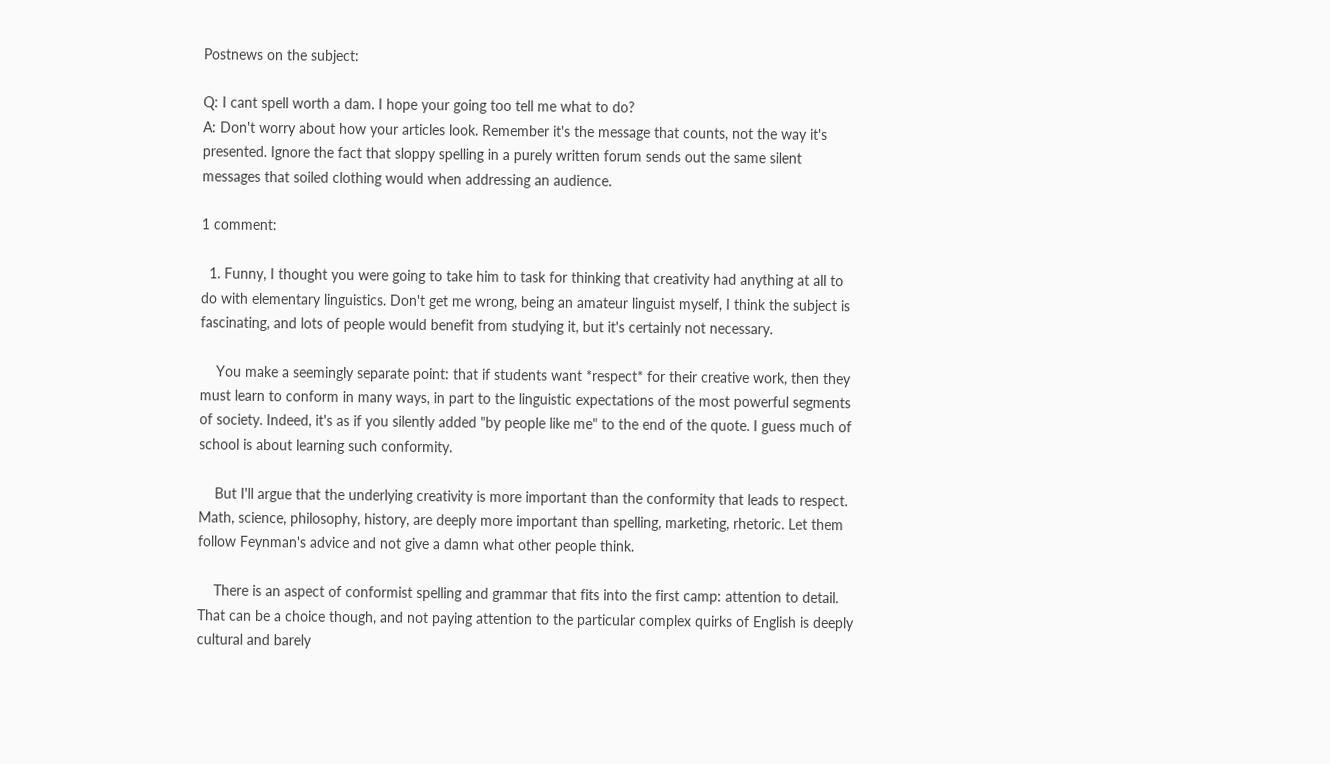Postnews on the subject:

Q: I cant spell worth a dam. I hope your going too tell me what to do?
A: Don't worry about how your articles look. Remember it's the message that counts, not the way it's presented. Ignore the fact that sloppy spelling in a purely written forum sends out the same silent messages that soiled clothing would when addressing an audience.

1 comment:

  1. Funny, I thought you were going to take him to task for thinking that creativity had anything at all to do with elementary linguistics. Don't get me wrong, being an amateur linguist myself, I think the subject is fascinating, and lots of people would benefit from studying it, but it's certainly not necessary.

    You make a seemingly separate point: that if students want *respect* for their creative work, then they must learn to conform in many ways, in part to the linguistic expectations of the most powerful segments of society. Indeed, it's as if you silently added "by people like me" to the end of the quote. I guess much of school is about learning such conformity.

    But I'll argue that the underlying creativity is more important than the conformity that leads to respect. Math, science, philosophy, history, are deeply more important than spelling, marketing, rhetoric. Let them follow Feynman's advice and not give a damn what other people think.

    There is an aspect of conformist spelling and grammar that fits into the first camp: attention to detail. That can be a choice though, and not paying attention to the particular complex quirks of English is deeply cultural and barely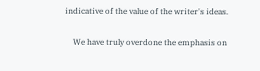indicative of the value of the writer's ideas.

    We have truly overdone the emphasis on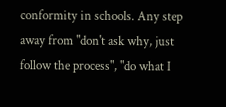conformity in schools. Any step away from "don't ask why, just follow the process", "do what I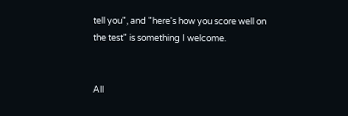tell you", and "here's how you score well on the test" is something I welcome.


All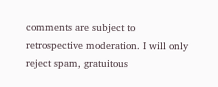comments are subject to retrospective moderation. I will only reject spam, gratuitous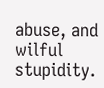abuse, and wilful stupidity.